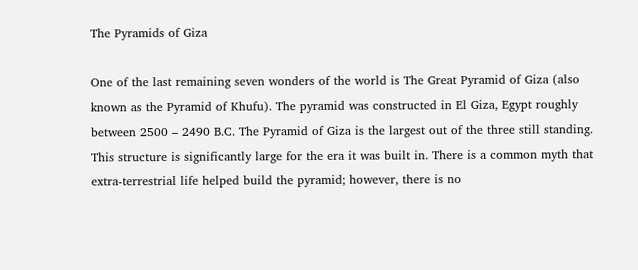The Pyramids of Giza

One of the last remaining seven wonders of the world is The Great Pyramid of Giza (also known as the Pyramid of Khufu). The pyramid was constructed in El Giza, Egypt roughly between 2500 – 2490 B.C. The Pyramid of Giza is the largest out of the three still standing. This structure is significantly large for the era it was built in. There is a common myth that extra-terrestrial life helped build the pyramid; however, there is no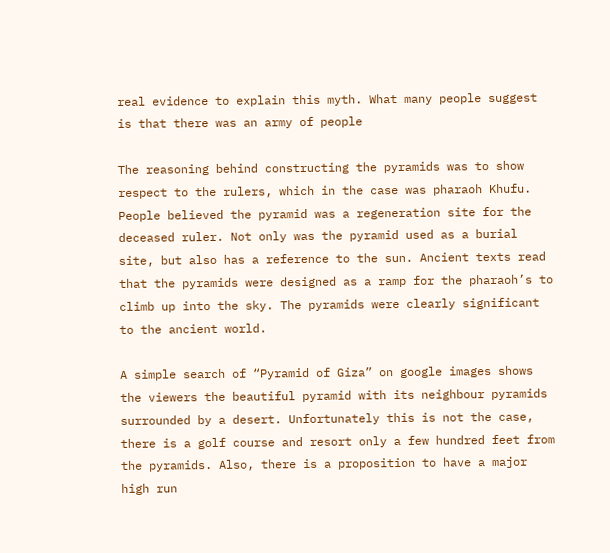real evidence to explain this myth. What many people suggest is that there was an army of people

The reasoning behind constructing the pyramids was to show respect to the rulers, which in the case was pharaoh Khufu. People believed the pyramid was a regeneration site for the deceased ruler. Not only was the pyramid used as a burial site, but also has a reference to the sun. Ancient texts read that the pyramids were designed as a ramp for the pharaoh’s to climb up into the sky. The pyramids were clearly significant to the ancient world.

A simple search of “Pyramid of Giza” on google images shows the viewers the beautiful pyramid with its neighbour pyramids surrounded by a desert. Unfortunately this is not the case, there is a golf course and resort only a few hundred feet from the pyramids. Also, there is a proposition to have a major high run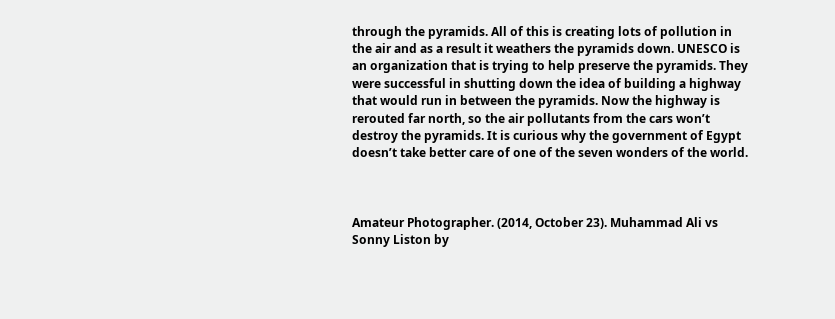through the pyramids. All of this is creating lots of pollution in the air and as a result it weathers the pyramids down. UNESCO is an organization that is trying to help preserve the pyramids. They were successful in shutting down the idea of building a highway that would run in between the pyramids. Now the highway is rerouted far north, so the air pollutants from the cars won’t destroy the pyramids. It is curious why the government of Egypt doesn’t take better care of one of the seven wonders of the world.



Amateur Photographer. (2014, October 23). Muhammad Ali vs Sonny Liston by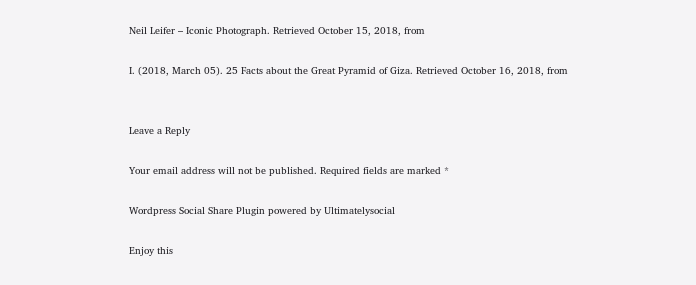Neil Leifer – Iconic Photograph. Retrieved October 15, 2018, from

I. (2018, March 05). 25 Facts about the Great Pyramid of Giza. Retrieved October 16, 2018, from


Leave a Reply

Your email address will not be published. Required fields are marked *

Wordpress Social Share Plugin powered by Ultimatelysocial

Enjoy this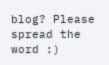blog? Please spread the word :)